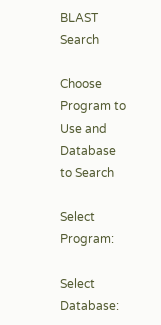BLAST Search

Choose Program to Use and Database to Search

Select Program:

Select Database: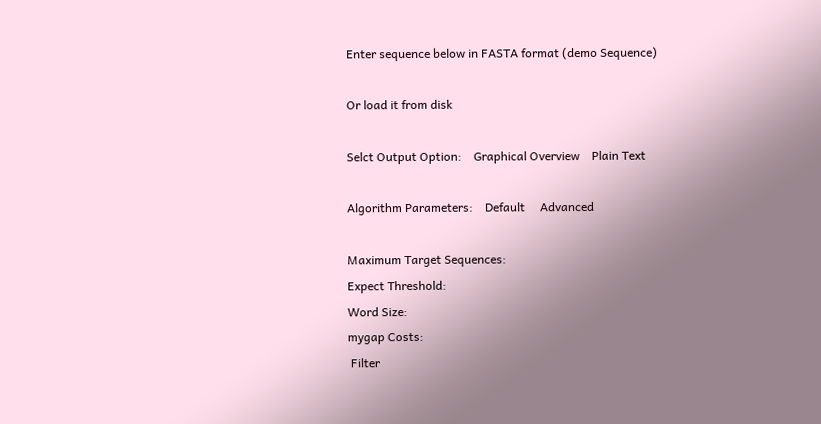Enter sequence below in FASTA format (demo Sequence)

Or load it from disk

Selct Output Option:    Graphical Overview    Plain Text

Algorithm Parameters:    Default     Advanced

Maximum Target Sequences:
Expect Threshold:
Word Size:
mygap Costs:
 Filter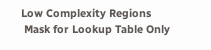Low Complexity Regions
 Mask for Lookup Table Only